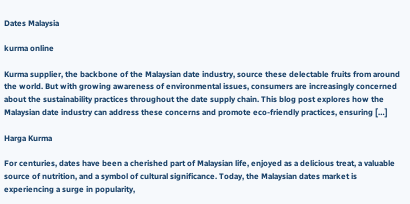Dates Malaysia

kurma online

Kurma supplier, the backbone of the Malaysian date industry, source these delectable fruits from around the world. But with growing awareness of environmental issues, consumers are increasingly concerned about the sustainability practices throughout the date supply chain. This blog post explores how the Malaysian date industry can address these concerns and promote eco-friendly practices, ensuring […]

Harga Kurma

For centuries, dates have been a cherished part of Malaysian life, enjoyed as a delicious treat, a valuable source of nutrition, and a symbol of cultural significance. Today, the Malaysian dates market is experiencing a surge in popularity,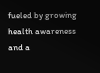fueled by growing health awareness and a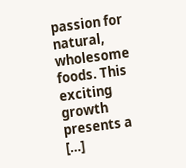passion for natural, wholesome foods. This exciting growth presents a […]